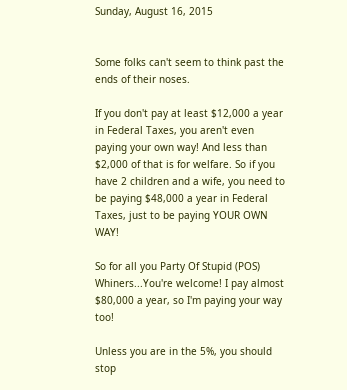Sunday, August 16, 2015


Some folks can't seem to think past the ends of their noses.

If you don't pay at least $12,000 a year in Federal Taxes, you aren't even paying your own way! And less than $2,000 of that is for welfare. So if you have 2 children and a wife, you need to be paying $48,000 a year in Federal Taxes, just to be paying YOUR OWN WAY!

So for all you Party Of Stupid (POS) Whiners...You're welcome! I pay almost $80,000 a year, so I'm paying your way too!

Unless you are in the 5%, you should stop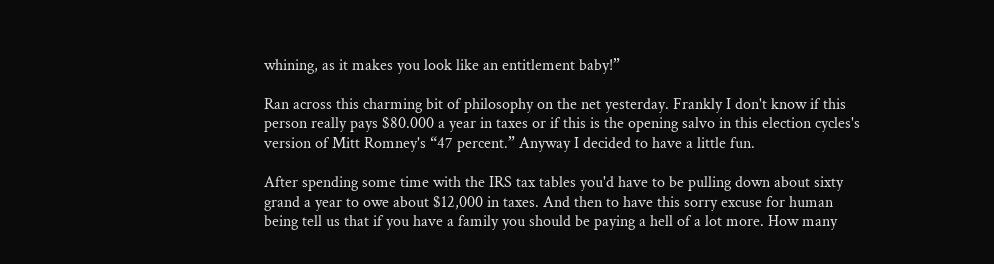whining, as it makes you look like an entitlement baby!”

Ran across this charming bit of philosophy on the net yesterday. Frankly I don't know if this person really pays $80.000 a year in taxes or if this is the opening salvo in this election cycles's version of Mitt Romney's “47 percent.” Anyway I decided to have a little fun.

After spending some time with the IRS tax tables you'd have to be pulling down about sixty grand a year to owe about $12,000 in taxes. And then to have this sorry excuse for human being tell us that if you have a family you should be paying a hell of a lot more. How many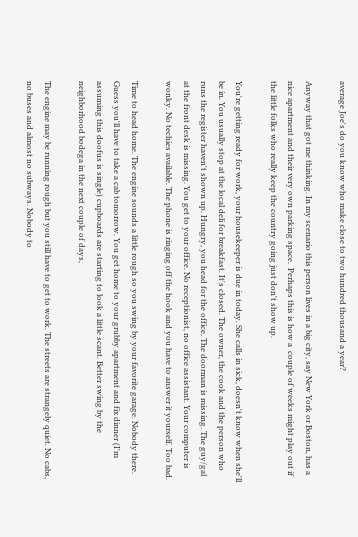average Joe's do you know who make close to two hundred thousand a year?

Anyway that got me thinking. In my scenario this person lives in a big city, say New York or Boston, has a nice apartment and their very own parking space.  Perhaps this is how a  couple of weeks might play out if the little folks who really keep the country going just don't show up.

You're getting ready for work, your housekeeper is due in today. She calls in sick, doesn't know when she'll be in. You usually stop at the local deli for breakfast. It's closed. The owner, the cook and the person who runs the register haven't shown up. Hungry, you head for the office. The doorman is missing. The guy/gal at the front desk is missing. You get to your office. No receptionist, no office assistant. Your computer is wonky. No techies available. The phone is ringing off the hook and you have to answer it yourself. Too bad.

Time to head home. The engine sounds a little rough so you swing by your favorite garage. Nobody there. Guess you'll have to take a cab tomorrow. You get home to your grubby apartment and fix dinner (I'm assuming this doofus is single) cupboards are starting to look a little scant. Better swing by the neighborhood bodega in the next couple of days,

The engine may be running rough but you still have to get to work. The streets are strangely quiet. No cabs, no buses and almost no subways. Nobody to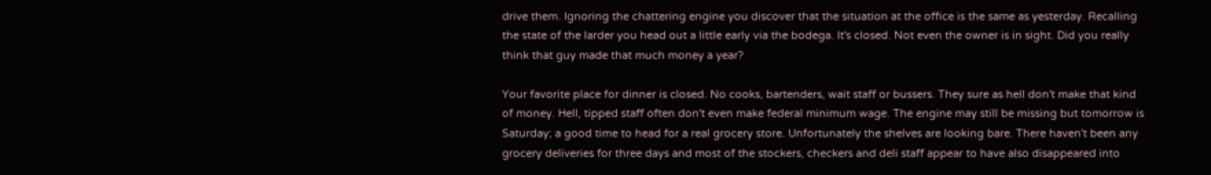drive them. Ignoring the chattering engine you discover that the situation at the office is the same as yesterday. Recalling the state of the larder you head out a little early via the bodega. It's closed. Not even the owner is in sight. Did you really think that guy made that much money a year?

Your favorite place for dinner is closed. No cooks, bartenders, wait staff or bussers. They sure as hell don't make that kind of money. Hell, tipped staff often don't even make federal minimum wage. The engine may still be missing but tomorrow is Saturday; a good time to head for a real grocery store. Unfortunately the shelves are looking bare. There haven't been any grocery deliveries for three days and most of the stockers, checkers and deli staff appear to have also disappeared into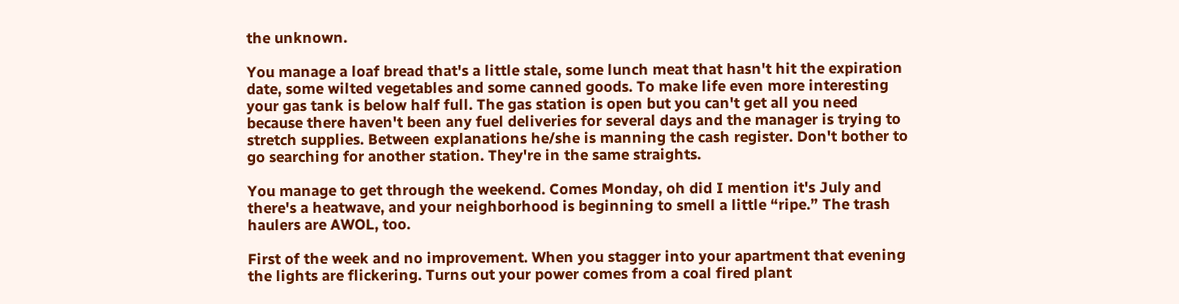the unknown.

You manage a loaf bread that's a little stale, some lunch meat that hasn't hit the expiration date, some wilted vegetables and some canned goods. To make life even more interesting your gas tank is below half full. The gas station is open but you can't get all you need because there haven't been any fuel deliveries for several days and the manager is trying to stretch supplies. Between explanations he/she is manning the cash register. Don't bother to go searching for another station. They're in the same straights.

You manage to get through the weekend. Comes Monday, oh did I mention it's July and there's a heatwave, and your neighborhood is beginning to smell a little “ripe.” The trash haulers are AWOL, too.

First of the week and no improvement. When you stagger into your apartment that evening the lights are flickering. Turns out your power comes from a coal fired plant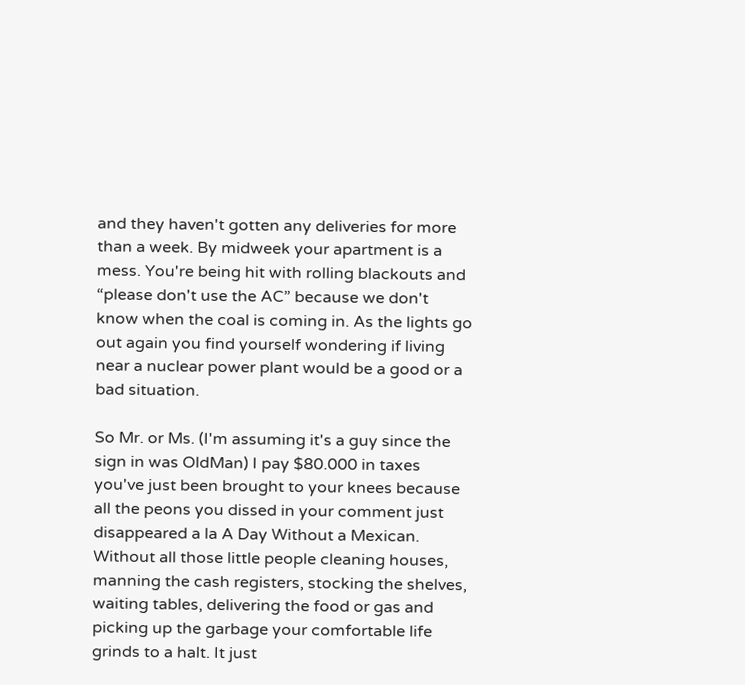and they haven't gotten any deliveries for more than a week. By midweek your apartment is a mess. You're being hit with rolling blackouts and “please don't use the AC” because we don't know when the coal is coming in. As the lights go out again you find yourself wondering if living near a nuclear power plant would be a good or a bad situation.

So Mr. or Ms. (I'm assuming it's a guy since the sign in was OldMan) I pay $80.000 in taxes you've just been brought to your knees because all the peons you dissed in your comment just disappeared a la A Day Without a Mexican. Without all those little people cleaning houses, manning the cash registers, stocking the shelves, waiting tables, delivering the food or gas and picking up the garbage your comfortable life grinds to a halt. It just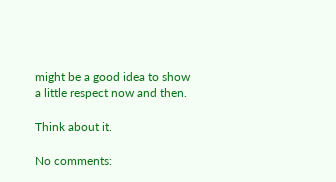might be a good idea to show a little respect now and then.

Think about it.

No comments: